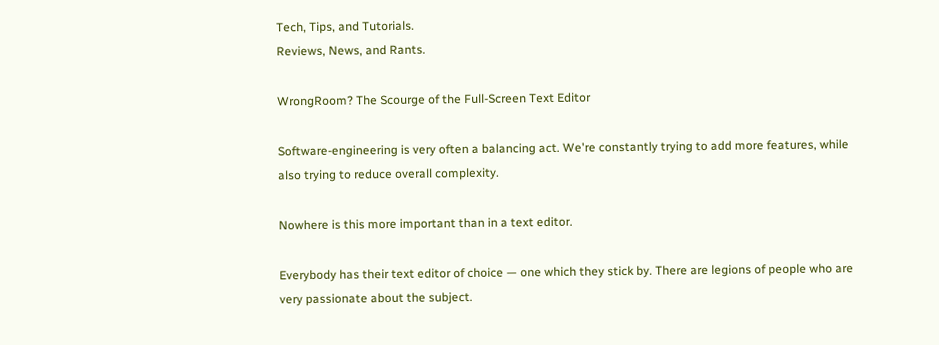Tech, Tips, and Tutorials.
Reviews, News, and Rants.

WrongRoom? The Scourge of the Full-Screen Text Editor

Software-engineering is very often a balancing act. We're constantly trying to add more features, while also trying to reduce overall complexity.

Nowhere is this more important than in a text editor.

Everybody has their text editor of choice — one which they stick by. There are legions of people who are very passionate about the subject.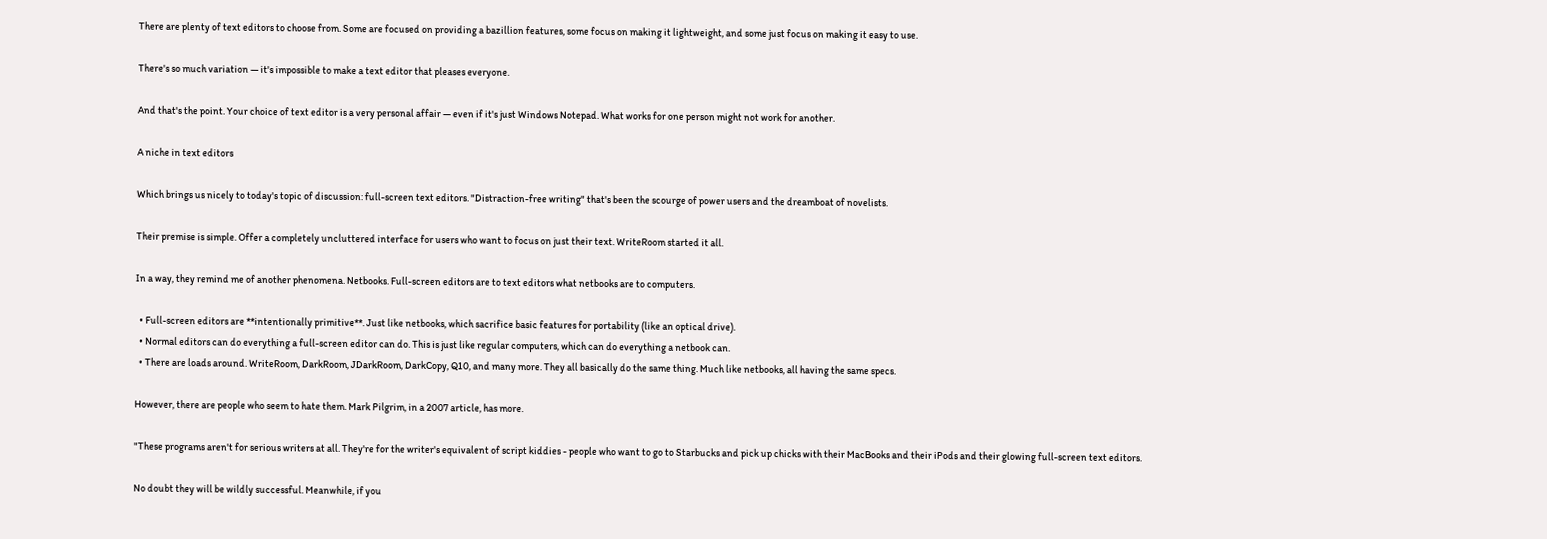There are plenty of text editors to choose from. Some are focused on providing a bazillion features, some focus on making it lightweight, and some just focus on making it easy to use.

There's so much variation — it's impossible to make a text editor that pleases everyone.

And that's the point. Your choice of text editor is a very personal affair — even if it's just Windows Notepad. What works for one person might not work for another.

A niche in text editors

Which brings us nicely to today's topic of discussion: full-screen text editors. "Distraction-free writing" that's been the scourge of power users and the dreamboat of novelists.

Their premise is simple. Offer a completely uncluttered interface for users who want to focus on just their text. WriteRoom started it all.

In a way, they remind me of another phenomena. Netbooks. Full-screen editors are to text editors what netbooks are to computers.

  • Full-screen editors are **intentionally primitive**. Just like netbooks, which sacrifice basic features for portability (like an optical drive).
  • Normal editors can do everything a full-screen editor can do. This is just like regular computers, which can do everything a netbook can.
  • There are loads around. WriteRoom, DarkRoom, JDarkRoom, DarkCopy, Q10, and many more. They all basically do the same thing. Much like netbooks, all having the same specs.

However, there are people who seem to hate them. Mark Pilgrim, in a 2007 article, has more.

"These programs aren't for serious writers at all. They're for the writer's equivalent of script kiddies - people who want to go to Starbucks and pick up chicks with their MacBooks and their iPods and their glowing full-screen text editors.

No doubt they will be wildly successful. Meanwhile, if you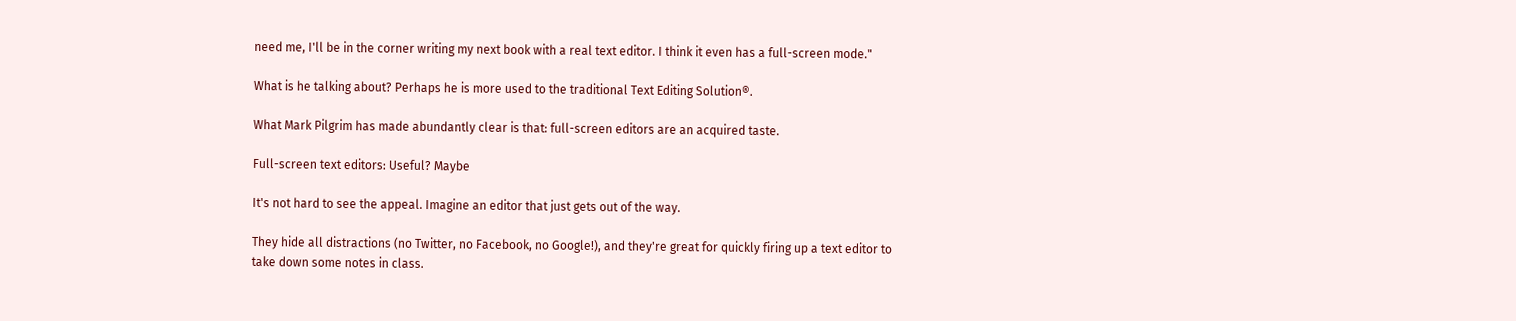need me, I'll be in the corner writing my next book with a real text editor. I think it even has a full-screen mode."

What is he talking about? Perhaps he is more used to the traditional Text Editing Solution®.

What Mark Pilgrim has made abundantly clear is that: full-screen editors are an acquired taste.

Full-screen text editors: Useful? Maybe

It's not hard to see the appeal. Imagine an editor that just gets out of the way.

They hide all distractions (no Twitter, no Facebook, no Google!), and they're great for quickly firing up a text editor to take down some notes in class.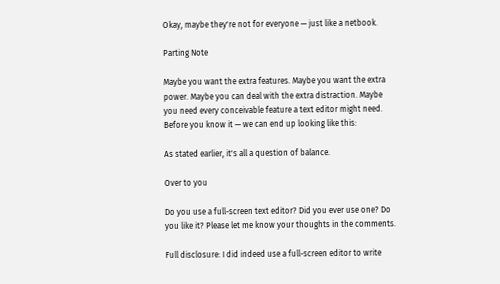Okay, maybe they're not for everyone — just like a netbook.

Parting Note

Maybe you want the extra features. Maybe you want the extra power. Maybe you can deal with the extra distraction. Maybe you need every conceivable feature a text editor might need. Before you know it — we can end up looking like this:

As stated earlier, it's all a question of balance.

Over to you

Do you use a full-screen text editor? Did you ever use one? Do you like it? Please let me know your thoughts in the comments.

Full disclosure: I did indeed use a full-screen editor to write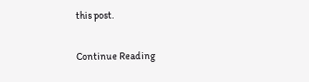this post.

Continue Reading